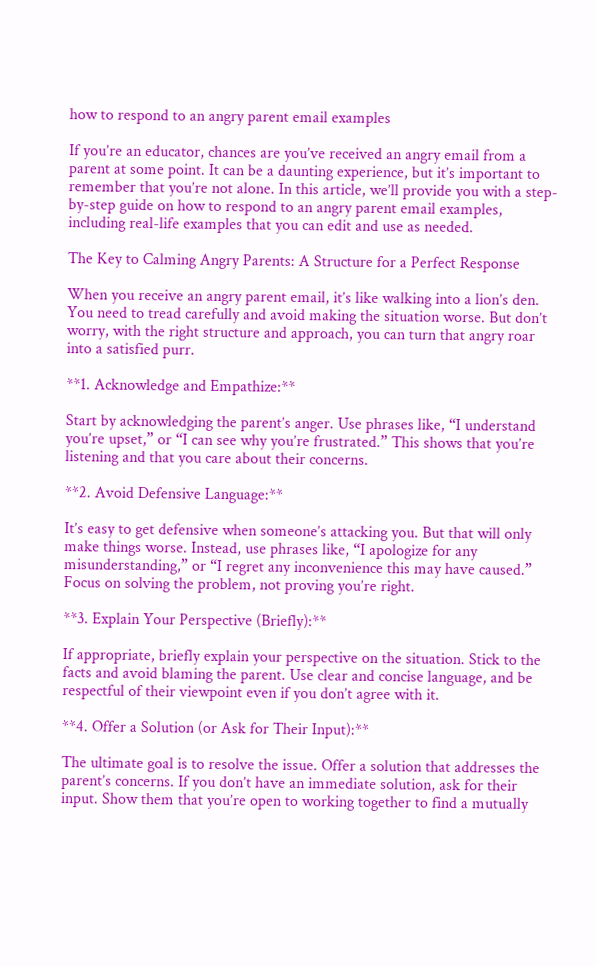how to respond to an angry parent email examples

If you’re an educator, chances are you’ve received an angry email from a parent at some point. It can be a daunting experience, but it’s important to remember that you’re not alone. In this article, we’ll provide you with a step-by-step guide on how to respond to an angry parent email examples, including real-life examples that you can edit and use as needed.

The Key to Calming Angry Parents: A Structure for a Perfect Response

When you receive an angry parent email, it’s like walking into a lion’s den. You need to tread carefully and avoid making the situation worse. But don’t worry, with the right structure and approach, you can turn that angry roar into a satisfied purr.

**1. Acknowledge and Empathize:**

Start by acknowledging the parent’s anger. Use phrases like, “I understand you’re upset,” or “I can see why you’re frustrated.” This shows that you’re listening and that you care about their concerns.

**2. Avoid Defensive Language:**

It’s easy to get defensive when someone’s attacking you. But that will only make things worse. Instead, use phrases like, “I apologize for any misunderstanding,” or “I regret any inconvenience this may have caused.” Focus on solving the problem, not proving you’re right.

**3. Explain Your Perspective (Briefly):**

If appropriate, briefly explain your perspective on the situation. Stick to the facts and avoid blaming the parent. Use clear and concise language, and be respectful of their viewpoint even if you don’t agree with it.

**4. Offer a Solution (or Ask for Their Input):**

The ultimate goal is to resolve the issue. Offer a solution that addresses the parent’s concerns. If you don’t have an immediate solution, ask for their input. Show them that you’re open to working together to find a mutually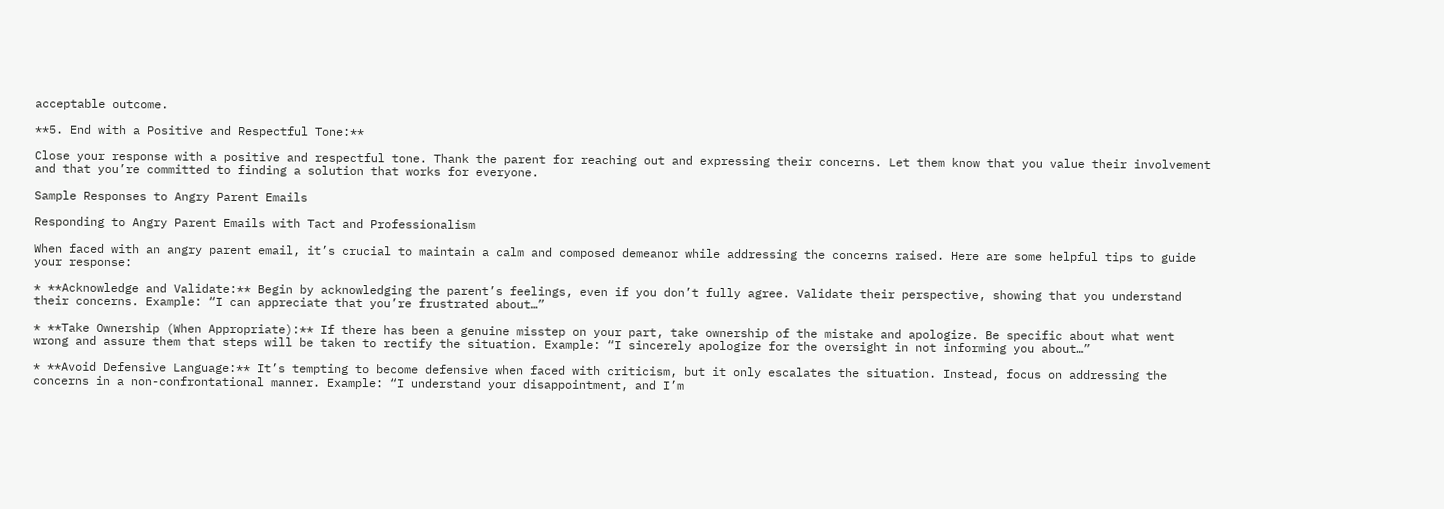acceptable outcome.

**5. End with a Positive and Respectful Tone:**

Close your response with a positive and respectful tone. Thank the parent for reaching out and expressing their concerns. Let them know that you value their involvement and that you’re committed to finding a solution that works for everyone.

Sample Responses to Angry Parent Emails

Responding to Angry Parent Emails with Tact and Professionalism

When faced with an angry parent email, it’s crucial to maintain a calm and composed demeanor while addressing the concerns raised. Here are some helpful tips to guide your response:

* **Acknowledge and Validate:** Begin by acknowledging the parent’s feelings, even if you don’t fully agree. Validate their perspective, showing that you understand their concerns. Example: “I can appreciate that you’re frustrated about…”

* **Take Ownership (When Appropriate):** If there has been a genuine misstep on your part, take ownership of the mistake and apologize. Be specific about what went wrong and assure them that steps will be taken to rectify the situation. Example: “I sincerely apologize for the oversight in not informing you about…”

* **Avoid Defensive Language:** It’s tempting to become defensive when faced with criticism, but it only escalates the situation. Instead, focus on addressing the concerns in a non-confrontational manner. Example: “I understand your disappointment, and I’m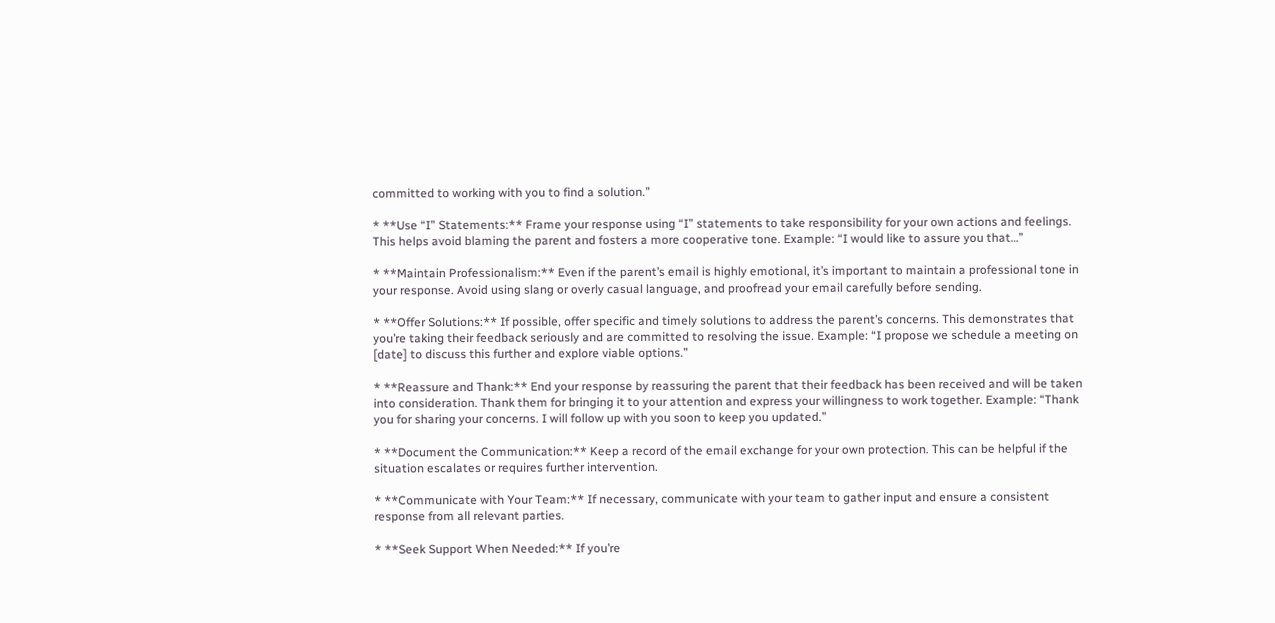committed to working with you to find a solution.”

* **Use “I” Statements:** Frame your response using “I” statements to take responsibility for your own actions and feelings. This helps avoid blaming the parent and fosters a more cooperative tone. Example: “I would like to assure you that…”

* **Maintain Professionalism:** Even if the parent’s email is highly emotional, it’s important to maintain a professional tone in your response. Avoid using slang or overly casual language, and proofread your email carefully before sending.

* **Offer Solutions:** If possible, offer specific and timely solutions to address the parent’s concerns. This demonstrates that you’re taking their feedback seriously and are committed to resolving the issue. Example: “I propose we schedule a meeting on [date] to discuss this further and explore viable options.”

* **Reassure and Thank:** End your response by reassuring the parent that their feedback has been received and will be taken into consideration. Thank them for bringing it to your attention and express your willingness to work together. Example: “Thank you for sharing your concerns. I will follow up with you soon to keep you updated.”

* **Document the Communication:** Keep a record of the email exchange for your own protection. This can be helpful if the situation escalates or requires further intervention.

* **Communicate with Your Team:** If necessary, communicate with your team to gather input and ensure a consistent response from all relevant parties.

* **Seek Support When Needed:** If you’re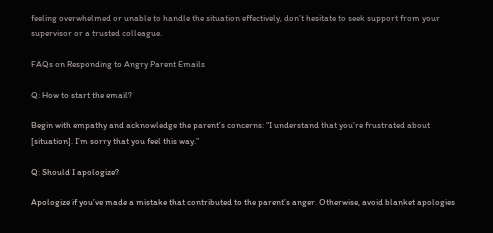feeling overwhelmed or unable to handle the situation effectively, don’t hesitate to seek support from your supervisor or a trusted colleague.

FAQs on Responding to Angry Parent Emails

Q: How to start the email?

Begin with empathy and acknowledge the parent’s concerns: “I understand that you’re frustrated about [situation]. I’m sorry that you feel this way.”

Q: Should I apologize?

Apologize if you’ve made a mistake that contributed to the parent’s anger. Otherwise, avoid blanket apologies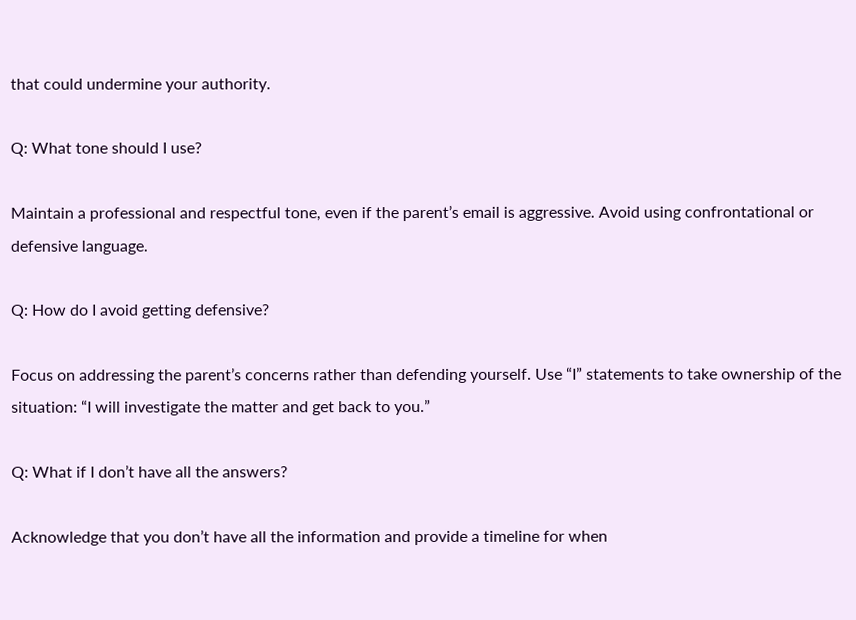that could undermine your authority.

Q: What tone should I use?

Maintain a professional and respectful tone, even if the parent’s email is aggressive. Avoid using confrontational or defensive language.

Q: How do I avoid getting defensive?

Focus on addressing the parent’s concerns rather than defending yourself. Use “I” statements to take ownership of the situation: “I will investigate the matter and get back to you.”

Q: What if I don’t have all the answers?

Acknowledge that you don’t have all the information and provide a timeline for when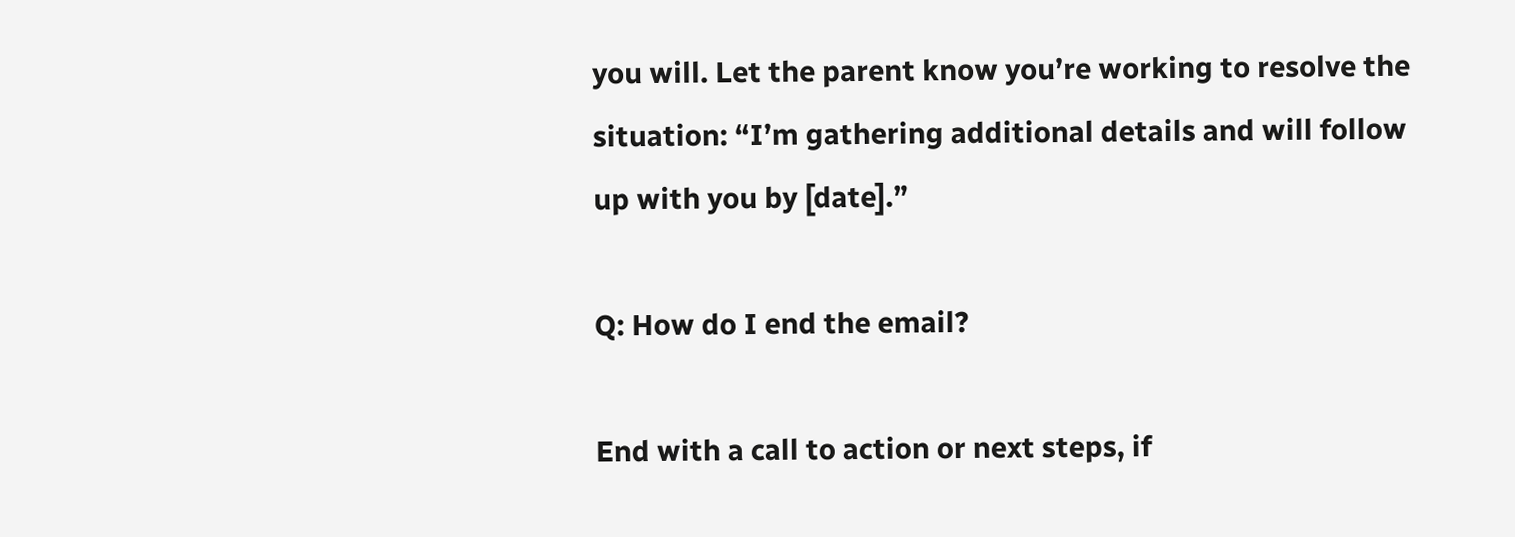you will. Let the parent know you’re working to resolve the situation: “I’m gathering additional details and will follow up with you by [date].”

Q: How do I end the email?

End with a call to action or next steps, if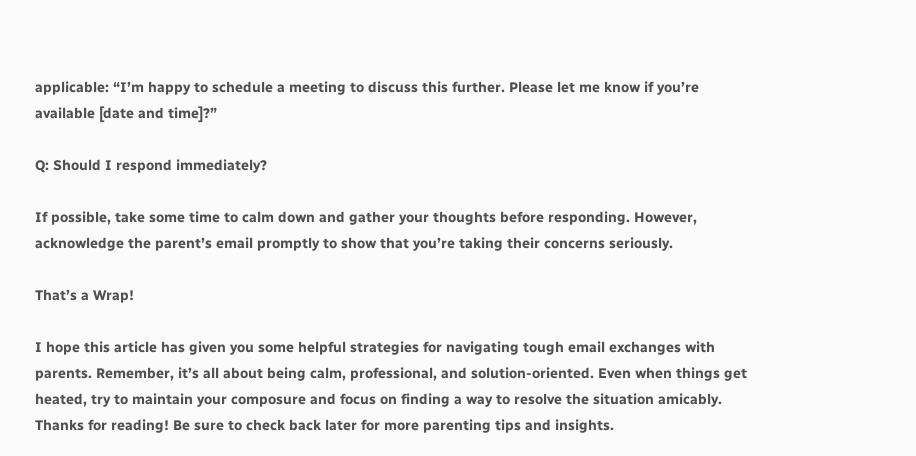applicable: “I’m happy to schedule a meeting to discuss this further. Please let me know if you’re available [date and time]?”

Q: Should I respond immediately?

If possible, take some time to calm down and gather your thoughts before responding. However, acknowledge the parent’s email promptly to show that you’re taking their concerns seriously.

That’s a Wrap!

I hope this article has given you some helpful strategies for navigating tough email exchanges with parents. Remember, it’s all about being calm, professional, and solution-oriented. Even when things get heated, try to maintain your composure and focus on finding a way to resolve the situation amicably. Thanks for reading! Be sure to check back later for more parenting tips and insights.